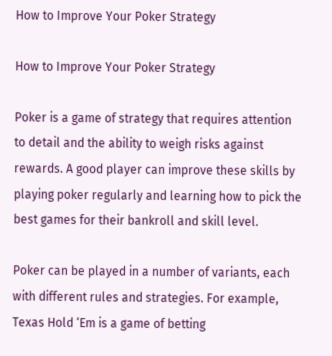How to Improve Your Poker Strategy

How to Improve Your Poker Strategy

Poker is a game of strategy that requires attention to detail and the ability to weigh risks against rewards. A good player can improve these skills by playing poker regularly and learning how to pick the best games for their bankroll and skill level.

Poker can be played in a number of variants, each with different rules and strategies. For example, Texas Hold ‘Em is a game of betting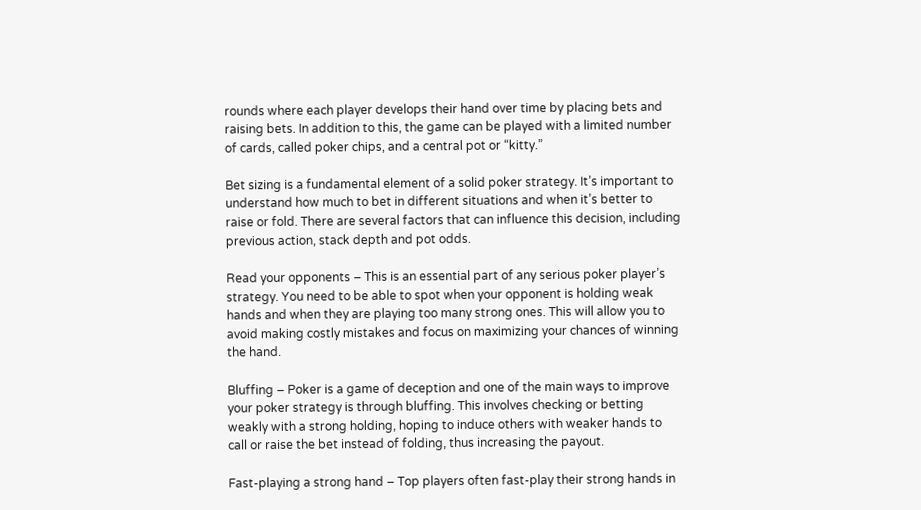rounds where each player develops their hand over time by placing bets and raising bets. In addition to this, the game can be played with a limited number of cards, called poker chips, and a central pot or “kitty.”

Bet sizing is a fundamental element of a solid poker strategy. It’s important to understand how much to bet in different situations and when it’s better to raise or fold. There are several factors that can influence this decision, including previous action, stack depth and pot odds.

Read your opponents – This is an essential part of any serious poker player’s strategy. You need to be able to spot when your opponent is holding weak hands and when they are playing too many strong ones. This will allow you to avoid making costly mistakes and focus on maximizing your chances of winning the hand.

Bluffing – Poker is a game of deception and one of the main ways to improve your poker strategy is through bluffing. This involves checking or betting weakly with a strong holding, hoping to induce others with weaker hands to call or raise the bet instead of folding, thus increasing the payout.

Fast-playing a strong hand – Top players often fast-play their strong hands in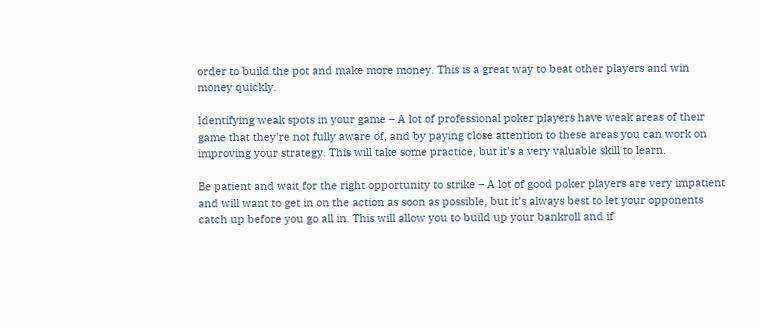order to build the pot and make more money. This is a great way to beat other players and win money quickly.

Identifying weak spots in your game – A lot of professional poker players have weak areas of their game that they’re not fully aware of, and by paying close attention to these areas you can work on improving your strategy. This will take some practice, but it’s a very valuable skill to learn.

Be patient and wait for the right opportunity to strike – A lot of good poker players are very impatient and will want to get in on the action as soon as possible, but it’s always best to let your opponents catch up before you go all in. This will allow you to build up your bankroll and if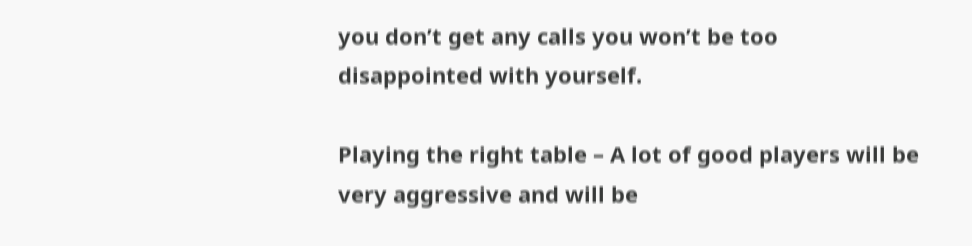you don’t get any calls you won’t be too disappointed with yourself.

Playing the right table – A lot of good players will be very aggressive and will be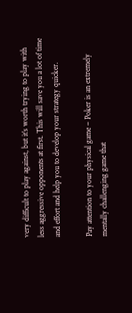very difficult to play against, but it’s worth trying to play with less aggressive opponents at first. This will save you a lot of time and effort and help you to develop your strategy quicker.

Pay attention to your physical game – Poker is an extremely mentally challenging game that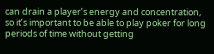can drain a player’s energy and concentration, so it’s important to be able to play poker for long periods of time without getting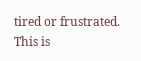tired or frustrated. This is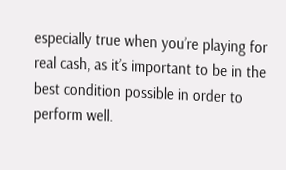especially true when you’re playing for real cash, as it’s important to be in the best condition possible in order to perform well.